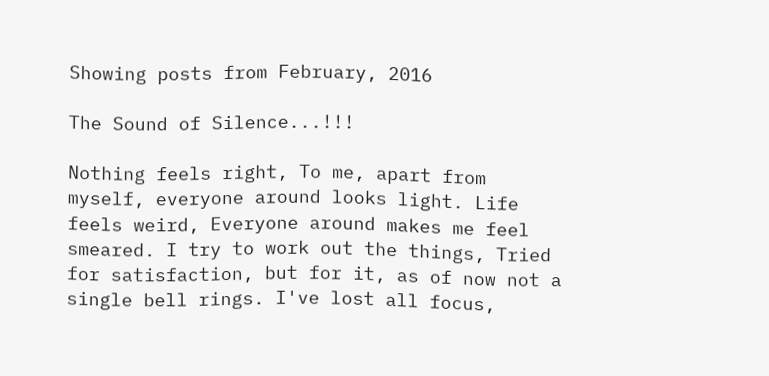Showing posts from February, 2016

The Sound of Silence...!!!

Nothing feels right, To me, apart from myself, everyone around looks light. Life feels weird, Everyone around makes me feel smeared. I try to work out the things, Tried for satisfaction, but for it, as of now not a single bell rings. I've lost all focus,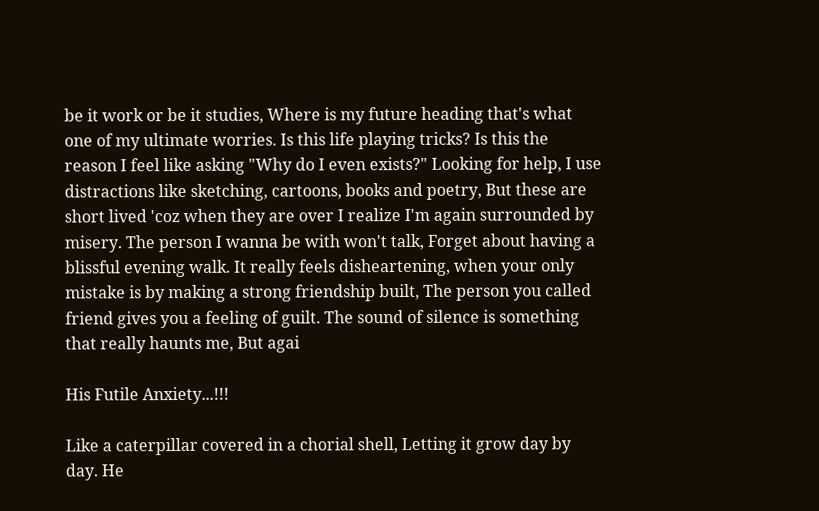be it work or be it studies, Where is my future heading that's what one of my ultimate worries. Is this life playing tricks? Is this the reason I feel like asking "Why do I even exists?" Looking for help, I use distractions like sketching, cartoons, books and poetry, But these are short lived 'coz when they are over I realize I'm again surrounded by misery. The person I wanna be with won't talk, Forget about having a blissful evening walk. It really feels disheartening, when your only mistake is by making a strong friendship built, The person you called friend gives you a feeling of guilt. The sound of silence is something that really haunts me, But agai

His Futile Anxiety...!!!

Like a caterpillar covered in a chorial shell, Letting it grow day by day. He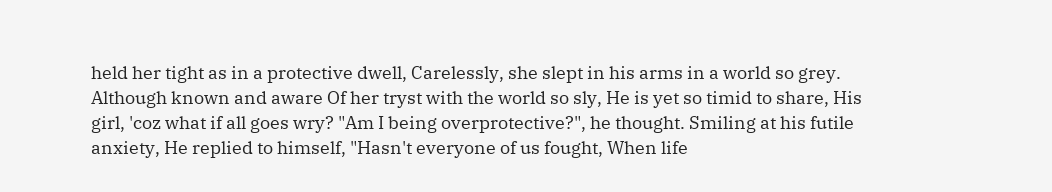held her tight as in a protective dwell, Carelessly, she slept in his arms in a world so grey. Although known and aware Of her tryst with the world so sly, He is yet so timid to share, His girl, 'coz what if all goes wry? "Am I being overprotective?", he thought. Smiling at his futile anxiety, He replied to himself, "Hasn't everyone of us fought, When life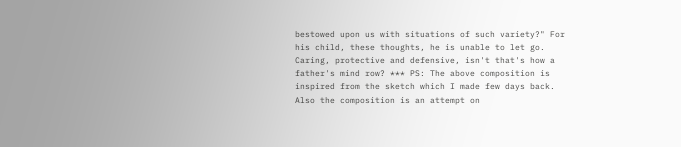bestowed upon us with situations of such variety?" For his child, these thoughts, he is unable to let go. Caring, protective and defensive, isn't that's how a father's mind row? *** PS: The above composition is inspired from the sketch which I made few days back. Also the composition is an attempt on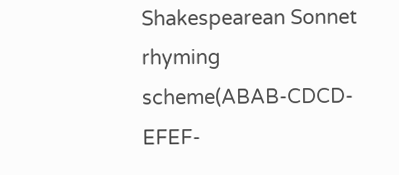Shakespearean Sonnet rhyming scheme(ABAB-CDCD-EFEF-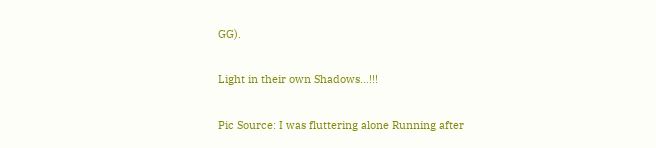GG).

Light in their own Shadows...!!!

Pic Source: I was fluttering alone Running after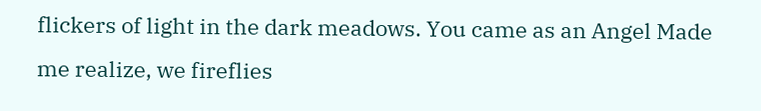flickers of light in the dark meadows. You came as an Angel Made me realize, we fireflies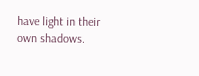have light in their own shadows.